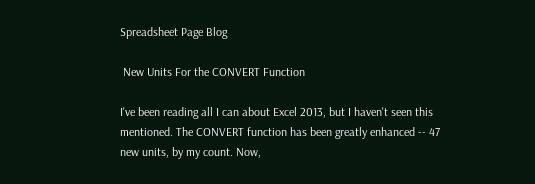Spreadsheet Page Blog

 New Units For the CONVERT Function

I've been reading all I can about Excel 2013, but I haven't seen this mentioned. The CONVERT function has been greatly enhanced -- 47 new units, by my count. Now,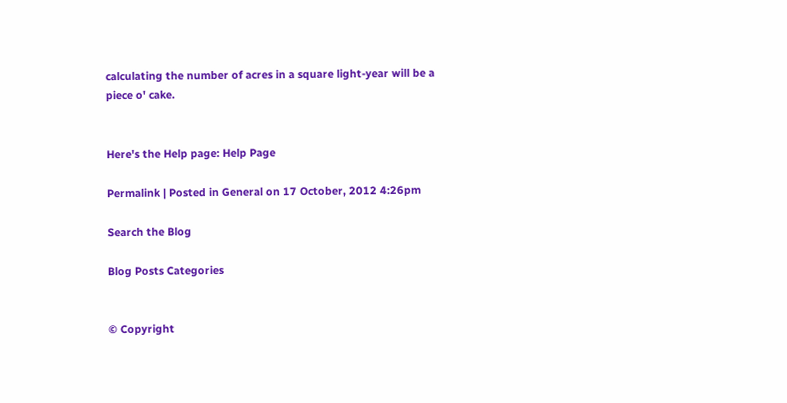calculating the number of acres in a square light-year will be a piece o' cake.


Here's the Help page: Help Page

Permalink | Posted in General on 17 October, 2012 4:26pm

Search the Blog

Blog Posts Categories


© Copyright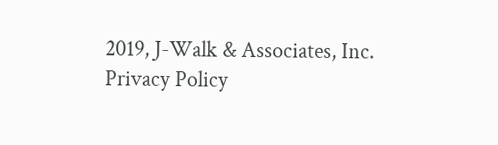2019, J-Walk & Associates, Inc.
Privacy Policy